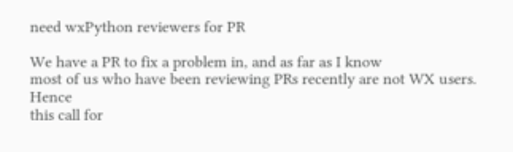need wxPython reviewers for PR

We have a PR to fix a problem in, and as far as I know
most of us who have been reviewing PRs recently are not WX users. Hence
this call for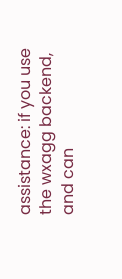assistance: if you use the wxagg backend, and can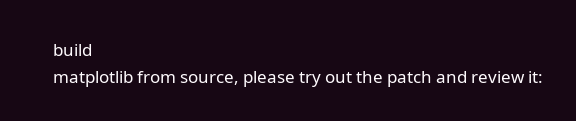build
matplotlib from source, please try out the patch and review it: